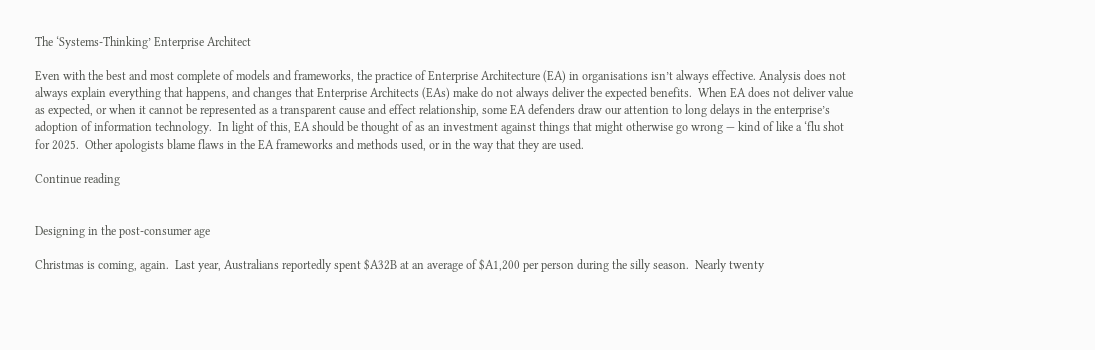The ‘Systems-Thinking’ Enterprise Architect

Even with the best and most complete of models and frameworks, the practice of Enterprise Architecture (EA) in organisations isn’t always effective. Analysis does not always explain everything that happens, and changes that Enterprise Architects (EAs) make do not always deliver the expected benefits.  When EA does not deliver value as expected, or when it cannot be represented as a transparent cause and effect relationship, some EA defenders draw our attention to long delays in the enterprise’s adoption of information technology.  In light of this, EA should be thought of as an investment against things that might otherwise go wrong — kind of like a ‘flu shot for 2025.  Other apologists blame flaws in the EA frameworks and methods used, or in the way that they are used.

Continue reading


Designing in the post-consumer age

Christmas is coming, again.  Last year, Australians reportedly spent $A32B at an average of $A1,200 per person during the silly season.  Nearly twenty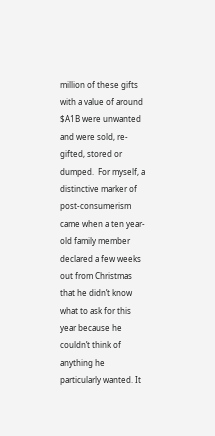million of these gifts with a value of around $A1B were unwanted and were sold, re-gifted, stored or dumped.  For myself, a distinctive marker of post-consumerism came when a ten year-old family member declared a few weeks out from Christmas that he didn’t know what to ask for this year because he couldn’t think of anything he particularly wanted. It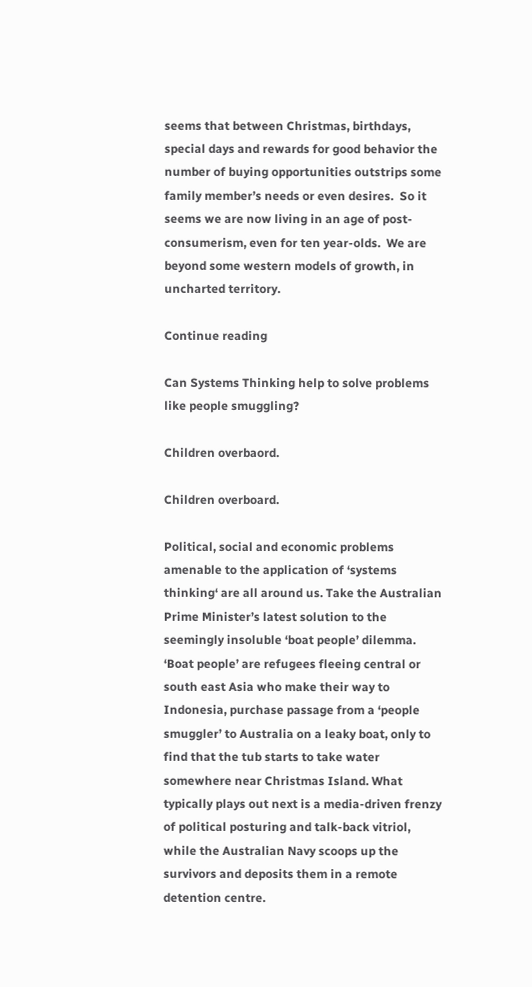seems that between Christmas, birthdays, special days and rewards for good behavior the number of buying opportunities outstrips some family member’s needs or even desires.  So it seems we are now living in an age of post-consumerism, even for ten year-olds.  We are beyond some western models of growth, in uncharted territory.

Continue reading

Can Systems Thinking help to solve problems like people smuggling?

Children overbaord.

Children overboard.

Political, social and economic problems amenable to the application of ‘systems thinking‘ are all around us. Take the Australian Prime Minister’s latest solution to the seemingly insoluble ‘boat people’ dilemma.  ‘Boat people’ are refugees fleeing central or south east Asia who make their way to Indonesia, purchase passage from a ‘people smuggler’ to Australia on a leaky boat, only to find that the tub starts to take water somewhere near Christmas Island. What typically plays out next is a media-driven frenzy of political posturing and talk-back vitriol, while the Australian Navy scoops up the survivors and deposits them in a remote detention centre.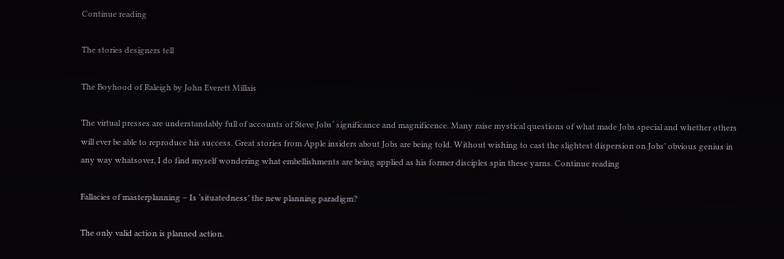Continue reading

The stories designers tell

The Boyhood of Raleigh by John Everett Millais

The virtual presses are understandably full of accounts of Steve Jobs‘ significance and magnificence. Many raise mystical questions of what made Jobs special and whether others will ever be able to reproduce his success. Great stories from Apple insiders about Jobs are being told. Without wishing to cast the slightest dispersion on Jobs’ obvious genius in any way whatsover, I do find myself wondering what embellishments are being applied as his former disciples spin these yarns. Continue reading

Fallacies of masterplanning – Is ‘situatedness’ the new planning paradigm?

The only valid action is planned action.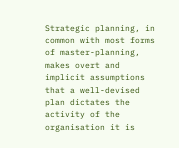Strategic planning, in common with most forms of master-planning, makes overt and implicit assumptions that a well-devised plan dictates the activity of the organisation it is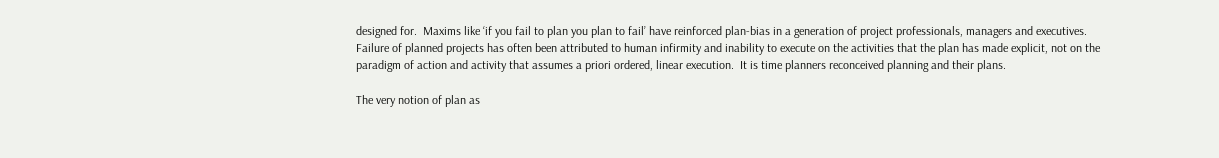designed for.  Maxims like ‘if you fail to plan you plan to fail’ have reinforced plan-bias in a generation of project professionals, managers and executives.  Failure of planned projects has often been attributed to human infirmity and inability to execute on the activities that the plan has made explicit, not on the paradigm of action and activity that assumes a priori ordered, linear execution.  It is time planners reconceived planning and their plans.

The very notion of plan as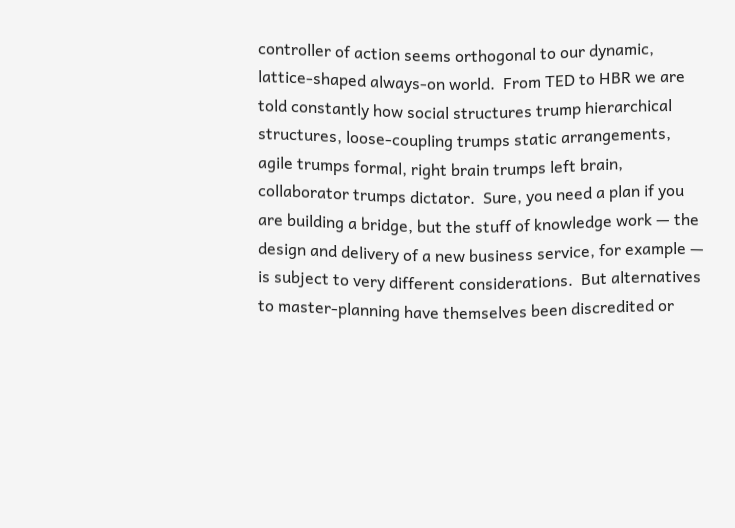controller of action seems orthogonal to our dynamic, lattice-shaped always-on world.  From TED to HBR we are told constantly how social structures trump hierarchical structures, loose-coupling trumps static arrangements, agile trumps formal, right brain trumps left brain, collaborator trumps dictator.  Sure, you need a plan if you are building a bridge, but the stuff of knowledge work — the design and delivery of a new business service, for example — is subject to very different considerations.  But alternatives to master-planning have themselves been discredited or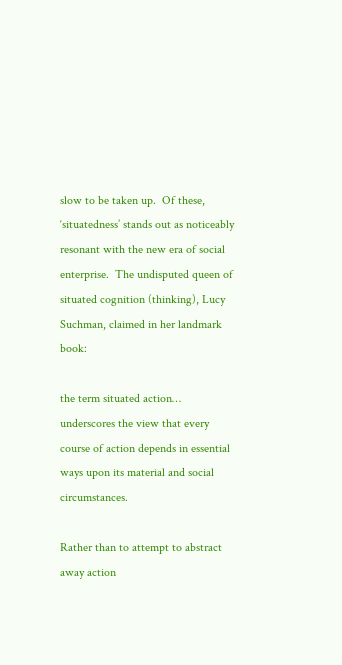slow to be taken up.  Of these, ‘situatedness’ stands out as noticeably resonant with the new era of social enterprise.  The undisputed queen of situated cognition (thinking), Lucy Suchman, claimed in her landmark book:

the term situated action… underscores the view that every course of action depends in essential ways upon its material and social circumstances.

Rather than to attempt to abstract away action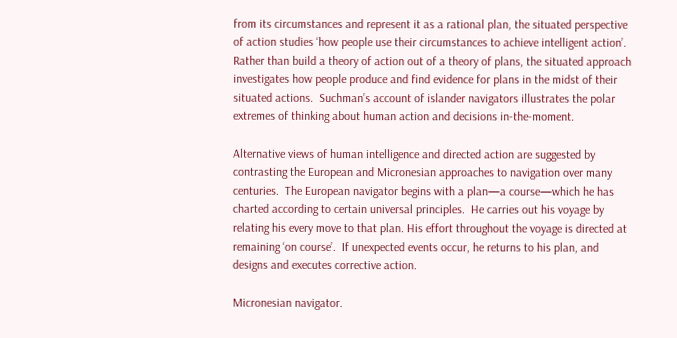from its circumstances and represent it as a rational plan, the situated perspective of action studies ‘how people use their circumstances to achieve intelligent action’.  Rather than build a theory of action out of a theory of plans, the situated approach investigates how people produce and find evidence for plans in the midst of their situated actions.  Suchman’s account of islander navigators illustrates the polar extremes of thinking about human action and decisions in-the-moment.

Alternative views of human intelligence and directed action are suggested by contrasting the European and Micronesian approaches to navigation over many centuries.  The European navigator begins with a plan—a course—which he has charted according to certain universal principles.  He carries out his voyage by relating his every move to that plan. His effort throughout the voyage is directed at remaining ‘on course’.  If unexpected events occur, he returns to his plan, and designs and executes corrective action.

Micronesian navigator.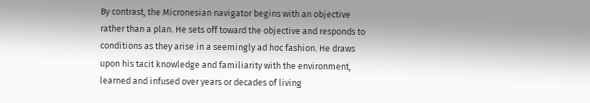By contrast, the Micronesian navigator begins with an objective rather than a plan. He sets off toward the objective and responds to conditions as they arise in a seemingly ad hoc fashion. He draws upon his tacit knowledge and familiarity with the environment, learned and infused over years or decades of living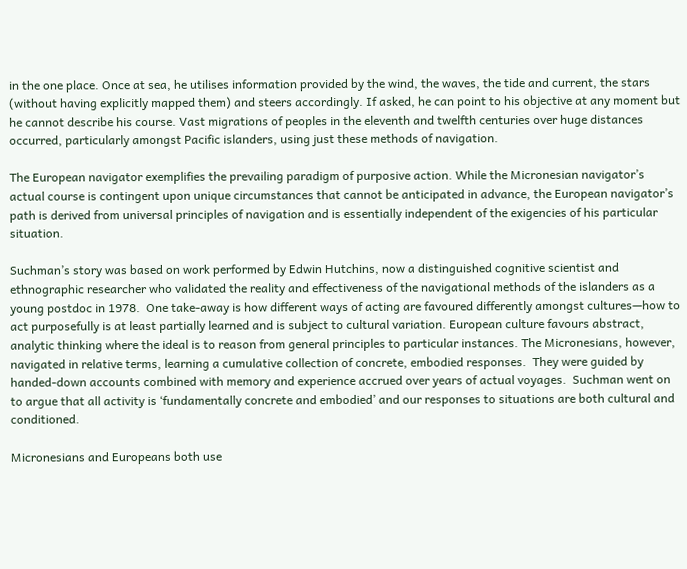in the one place. Once at sea, he utilises information provided by the wind, the waves, the tide and current, the stars (without having explicitly mapped them) and steers accordingly. If asked, he can point to his objective at any moment but he cannot describe his course. Vast migrations of peoples in the eleventh and twelfth centuries over huge distances occurred, particularly amongst Pacific islanders, using just these methods of navigation.

The European navigator exemplifies the prevailing paradigm of purposive action. While the Micronesian navigator’s actual course is contingent upon unique circumstances that cannot be anticipated in advance, the European navigator’s path is derived from universal principles of navigation and is essentially independent of the exigencies of his particular situation.

Suchman’s story was based on work performed by Edwin Hutchins, now a distinguished cognitive scientist and ethnographic researcher who validated the reality and effectiveness of the navigational methods of the islanders as a young postdoc in 1978.  One take-away is how different ways of acting are favoured differently amongst cultures—how to act purposefully is at least partially learned and is subject to cultural variation. European culture favours abstract, analytic thinking where the ideal is to reason from general principles to particular instances. The Micronesians, however, navigated in relative terms, learning a cumulative collection of concrete, embodied responses.  They were guided by handed-down accounts combined with memory and experience accrued over years of actual voyages.  Suchman went on to argue that all activity is ‘fundamentally concrete and embodied’ and our responses to situations are both cultural and conditioned.

Micronesians and Europeans both use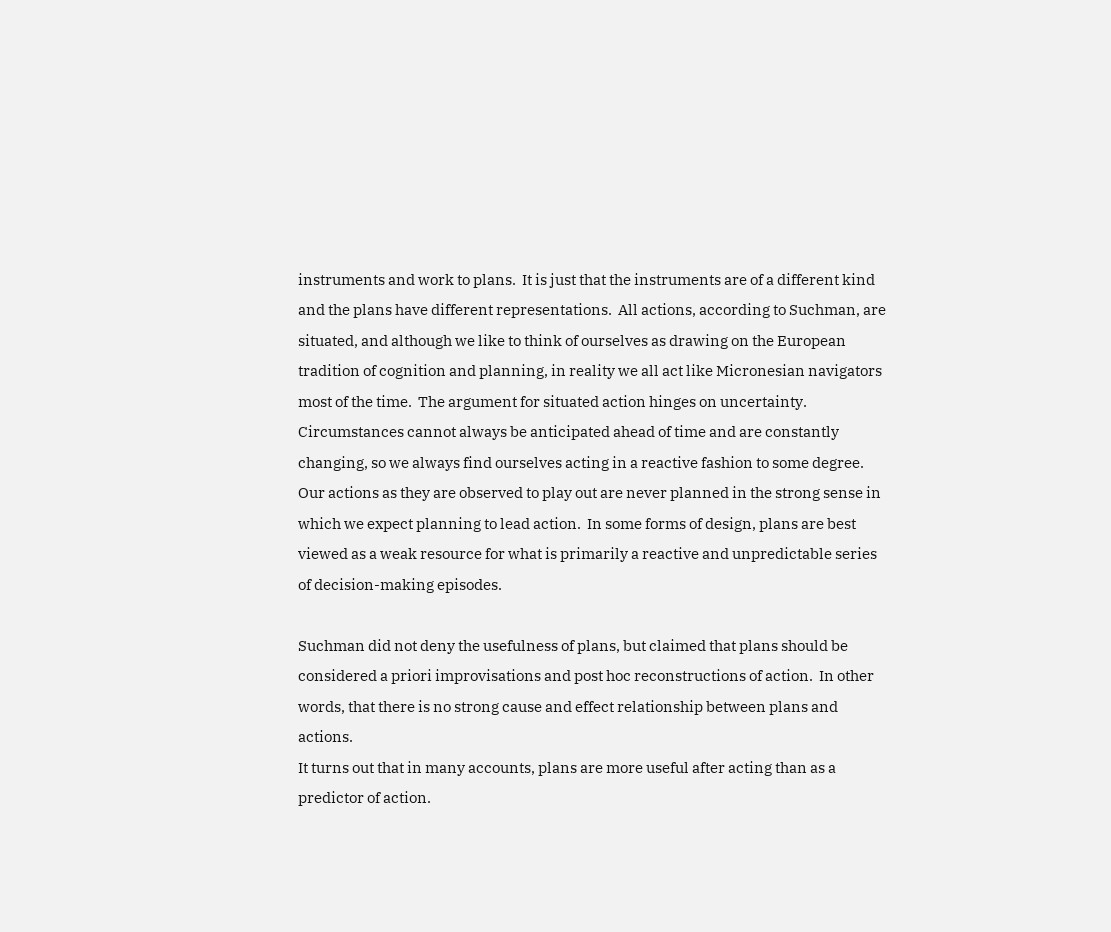instruments and work to plans.  It is just that the instruments are of a different kind and the plans have different representations.  All actions, according to Suchman, are situated, and although we like to think of ourselves as drawing on the European tradition of cognition and planning, in reality we all act like Micronesian navigators most of the time.  The argument for situated action hinges on uncertainty.  Circumstances cannot always be anticipated ahead of time and are constantly changing, so we always find ourselves acting in a reactive fashion to some degree.  Our actions as they are observed to play out are never planned in the strong sense in which we expect planning to lead action.  In some forms of design, plans are best viewed as a weak resource for what is primarily a reactive and unpredictable series of decision-making episodes.

Suchman did not deny the usefulness of plans, but claimed that plans should be considered a priori improvisations and post hoc reconstructions of action.  In other words, that there is no strong cause and effect relationship between plans and actions.
It turns out that in many accounts, plans are more useful after acting than as a predictor of action.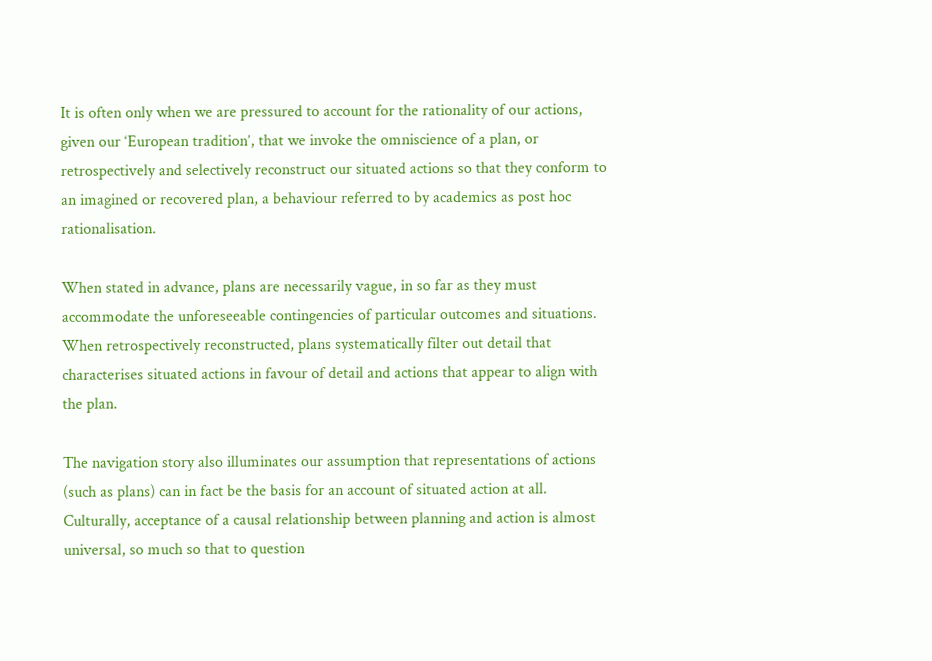It is often only when we are pressured to account for the rationality of our actions, given our ‘European tradition’, that we invoke the omniscience of a plan, or retrospectively and selectively reconstruct our situated actions so that they conform to an imagined or recovered plan, a behaviour referred to by academics as post hoc rationalisation.

When stated in advance, plans are necessarily vague, in so far as they must accommodate the unforeseeable contingencies of particular outcomes and situations.  When retrospectively reconstructed, plans systematically filter out detail that characterises situated actions in favour of detail and actions that appear to align with the plan.

The navigation story also illuminates our assumption that representations of actions (such as plans) can in fact be the basis for an account of situated action at all.  Culturally, acceptance of a causal relationship between planning and action is almost universal, so much so that to question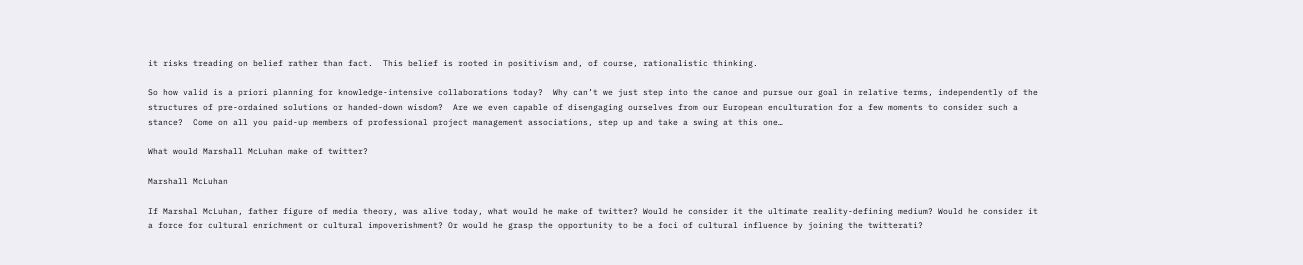it risks treading on belief rather than fact.  This belief is rooted in positivism and, of course, rationalistic thinking.

So how valid is a priori planning for knowledge-intensive collaborations today?  Why can’t we just step into the canoe and pursue our goal in relative terms, independently of the structures of pre-ordained solutions or handed-down wisdom?  Are we even capable of disengaging ourselves from our European enculturation for a few moments to consider such a stance?  Come on all you paid-up members of professional project management associations, step up and take a swing at this one…

What would Marshall McLuhan make of twitter?

Marshall McLuhan

If Marshal McLuhan, father figure of media theory, was alive today, what would he make of twitter? Would he consider it the ultimate reality-defining medium? Would he consider it a force for cultural enrichment or cultural impoverishment? Or would he grasp the opportunity to be a foci of cultural influence by joining the twitterati?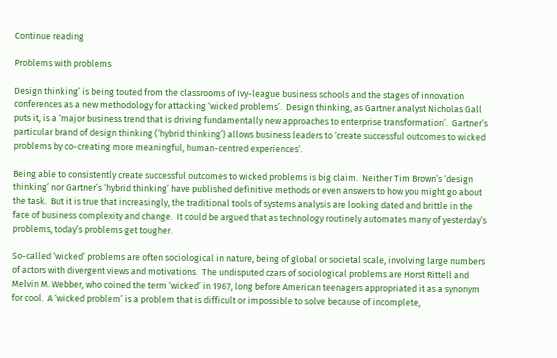Continue reading

Problems with problems

Design thinking’ is being touted from the classrooms of Ivy-league business schools and the stages of innovation conferences as a new methodology for attacking ‘wicked problems’.  Design thinking, as Gartner analyst Nicholas Gall puts it, is a ‘major business trend that is driving fundamentally new approaches to enterprise transformation’.  Gartner’s particular brand of design thinking (‘hybrid thinking’) allows business leaders to ‘create successful outcomes to wicked problems by co-creating more meaningful, human-centred experiences’.

Being able to consistently create successful outcomes to wicked problems is big claim.  Neither Tim Brown’s ‘design thinking’ nor Gartner’s ‘hybrid thinking’ have published definitive methods or even answers to how you might go about the task.  But it is true that increasingly, the traditional tools of systems analysis are looking dated and brittle in the face of business complexity and change.  It could be argued that as technology routinely automates many of yesterday’s problems, today’s problems get tougher.

So-called ‘wicked’ problems are often sociological in nature, being of global or societal scale, involving large numbers of actors with divergent views and motivations.  The undisputed czars of sociological problems are Horst Rittell and Melvin M. Webber, who coined the term ‘wicked’ in 1967, long before American teenagers appropriated it as a synonym for cool.  A ‘wicked problem’ is a problem that is difficult or impossible to solve because of incomplete,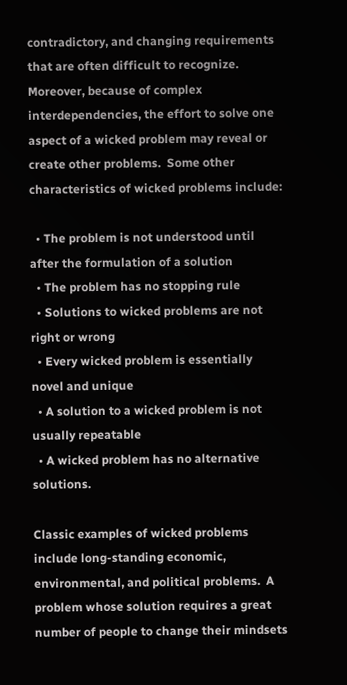contradictory, and changing requirements that are often difficult to recognize.  Moreover, because of complex interdependencies, the effort to solve one aspect of a wicked problem may reveal or create other problems.  Some other characteristics of wicked problems include:

  • The problem is not understood until after the formulation of a solution
  • The problem has no stopping rule
  • Solutions to wicked problems are not right or wrong
  • Every wicked problem is essentially novel and unique
  • A solution to a wicked problem is not usually repeatable
  • A wicked problem has no alternative solutions.

Classic examples of wicked problems include long-standing economic, environmental, and political problems.  A problem whose solution requires a great number of people to change their mindsets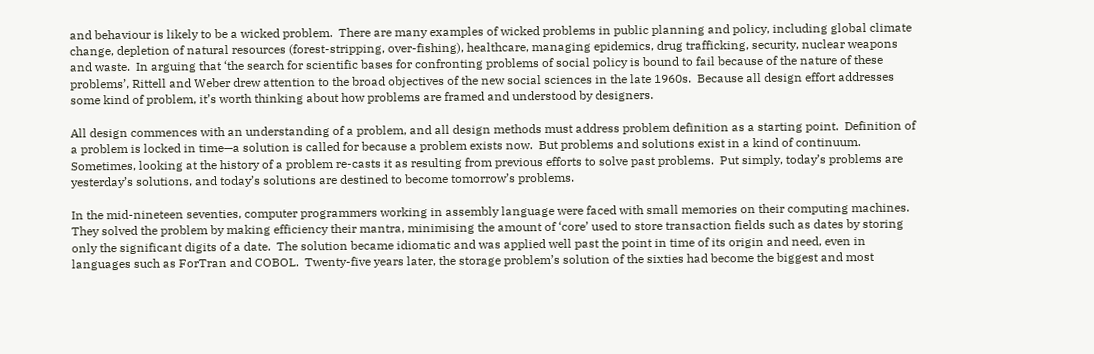and behaviour is likely to be a wicked problem.  There are many examples of wicked problems in public planning and policy, including global climate change, depletion of natural resources (forest-stripping, over-fishing), healthcare, managing epidemics, drug trafficking, security, nuclear weapons and waste.  In arguing that ‘the search for scientific bases for confronting problems of social policy is bound to fail because of the nature of these problems’, Rittell and Weber drew attention to the broad objectives of the new social sciences in the late 1960s.  Because all design effort addresses some kind of problem, it’s worth thinking about how problems are framed and understood by designers.

All design commences with an understanding of a problem, and all design methods must address problem definition as a starting point.  Definition of a problem is locked in time—a solution is called for because a problem exists now.  But problems and solutions exist in a kind of continuum.  Sometimes, looking at the history of a problem re-casts it as resulting from previous efforts to solve past problems.  Put simply, today’s problems are yesterday’s solutions, and today’s solutions are destined to become tomorrow’s problems.

In the mid-nineteen seventies, computer programmers working in assembly language were faced with small memories on their computing machines.  They solved the problem by making efficiency their mantra, minimising the amount of ‘core’ used to store transaction fields such as dates by storing only the significant digits of a date.  The solution became idiomatic and was applied well past the point in time of its origin and need, even in languages such as ForTran and COBOL.  Twenty-five years later, the storage problem’s solution of the sixties had become the biggest and most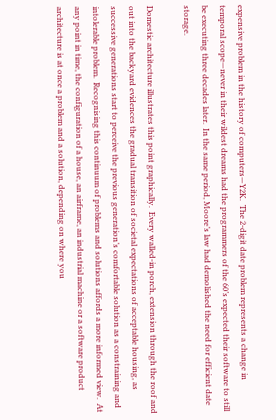expensive problem in the history of computers—Y2K.  The 2-digit date problem represents a change in temporal scope—never in their wildest dreams had the programmers of the 60’s expected their software to still be executing three decades later.  In the same period, Moore’s law had demolished the need for efficient date storage.

Domestic architecture illustrates this point graphically.  Every walled-in porch, extension through the roof and out into the backyard evidences the gradual transition of societal expectations of acceptable housing, as successive generations start to perceive the previous generation’s comfortable solution as a constraining and intolerable problem.  Recognising this continuum of problems and solutions affords a more informed view.  At any point in time, the configuration of a house, an airframe, an industrial machine or a software product architecture is at once a problem and a solution, depending on where you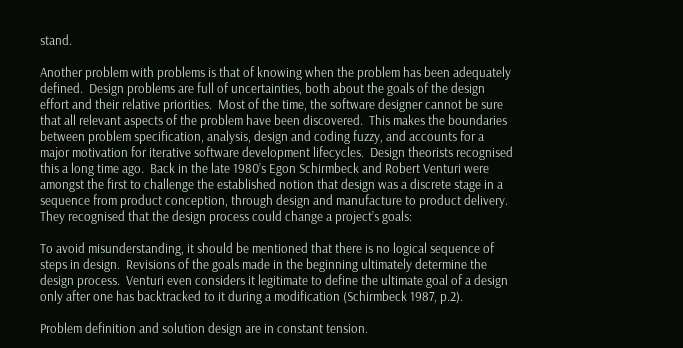stand.

Another problem with problems is that of knowing when the problem has been adequately defined.  Design problems are full of uncertainties, both about the goals of the design effort and their relative priorities.  Most of the time, the software designer cannot be sure that all relevant aspects of the problem have been discovered.  This makes the boundaries between problem specification, analysis, design and coding fuzzy, and accounts for a major motivation for iterative software development lifecycles.  Design theorists recognised this a long time ago.  Back in the late 1980’s Egon Schirmbeck and Robert Venturi were amongst the first to challenge the established notion that design was a discrete stage in a sequence from product conception, through design and manufacture to product delivery.  They recognised that the design process could change a project’s goals:

To avoid misunderstanding, it should be mentioned that there is no logical sequence of steps in design.  Revisions of the goals made in the beginning ultimately determine the design process.  Venturi even considers it legitimate to define the ultimate goal of a design only after one has backtracked to it during a modification (Schirmbeck 1987, p.2).

Problem definition and solution design are in constant tension.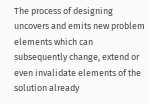The process of designing uncovers and emits new problem elements which can subsequently change, extend or even invalidate elements of the solution already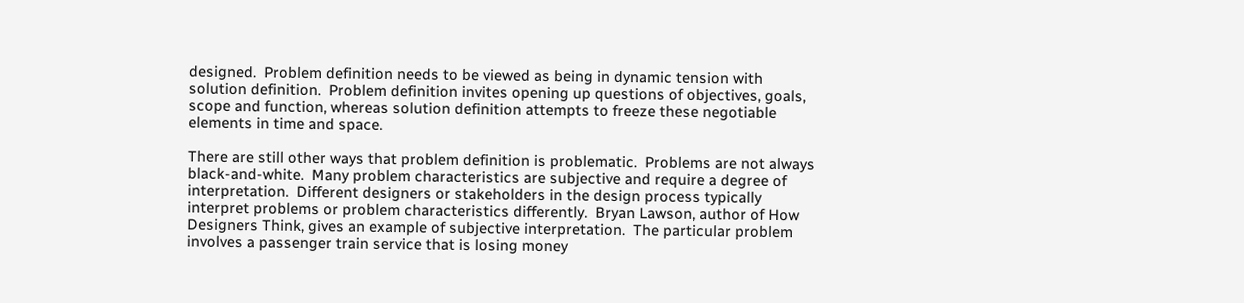designed.  Problem definition needs to be viewed as being in dynamic tension with solution definition.  Problem definition invites opening up questions of objectives, goals, scope and function, whereas solution definition attempts to freeze these negotiable elements in time and space.

There are still other ways that problem definition is problematic.  Problems are not always black-and-white.  Many problem characteristics are subjective and require a degree of interpretation.  Different designers or stakeholders in the design process typically interpret problems or problem characteristics differently.  Bryan Lawson, author of How Designers Think, gives an example of subjective interpretation.  The particular problem involves a passenger train service that is losing money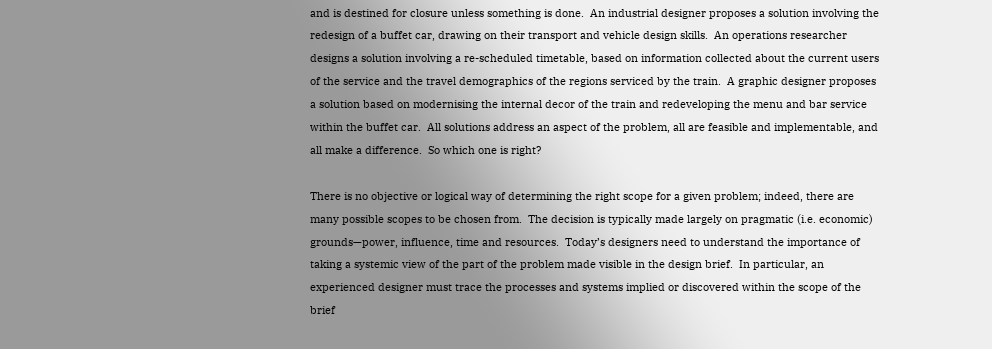and is destined for closure unless something is done.  An industrial designer proposes a solution involving the redesign of a buffet car, drawing on their transport and vehicle design skills.  An operations researcher designs a solution involving a re-scheduled timetable, based on information collected about the current users of the service and the travel demographics of the regions serviced by the train.  A graphic designer proposes a solution based on modernising the internal decor of the train and redeveloping the menu and bar service within the buffet car.  All solutions address an aspect of the problem, all are feasible and implementable, and all make a difference.  So which one is right?

There is no objective or logical way of determining the right scope for a given problem; indeed, there are many possible scopes to be chosen from.  The decision is typically made largely on pragmatic (i.e. economic) grounds—power, influence, time and resources.  Today’s designers need to understand the importance of taking a systemic view of the part of the problem made visible in the design brief.  In particular, an experienced designer must trace the processes and systems implied or discovered within the scope of the brief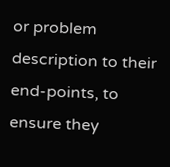or problem description to their end-points, to ensure they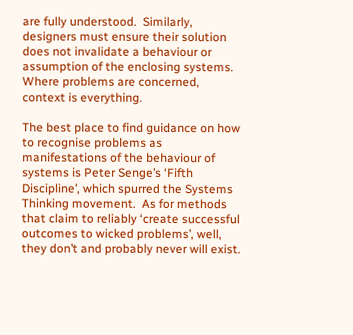are fully understood.  Similarly, designers must ensure their solution does not invalidate a behaviour or assumption of the enclosing systems.  Where problems are concerned, context is everything.

The best place to find guidance on how to recognise problems as manifestations of the behaviour of systems is Peter Senge’s ‘Fifth Discipline’, which spurred the Systems Thinking movement.  As for methods that claim to reliably ‘create successful outcomes to wicked problems’, well, they don’t and probably never will exist.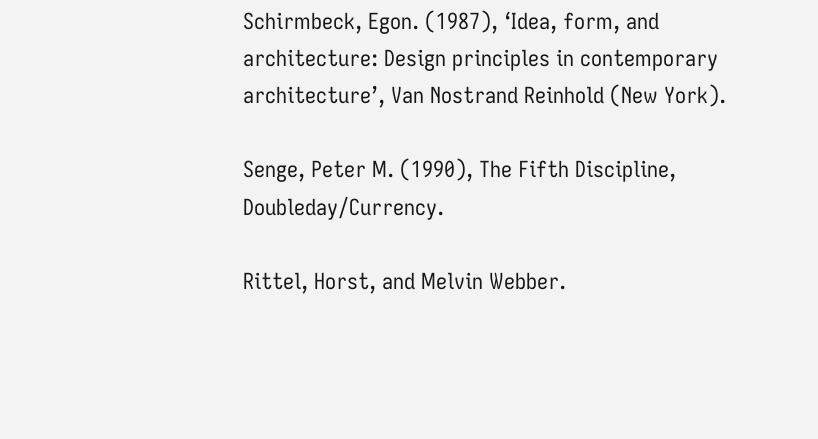Schirmbeck, Egon. (1987), ‘Idea, form, and architecture: Design principles in contemporary architecture’, Van Nostrand Reinhold (New York).

Senge, Peter M. (1990), The Fifth Discipline, Doubleday/Currency.

Rittel, Horst, and Melvin Webber.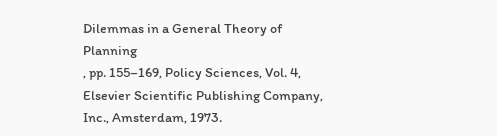Dilemmas in a General Theory of Planning
, pp. 155–169, Policy Sciences, Vol. 4, Elsevier Scientific Publishing Company, Inc., Amsterdam, 1973.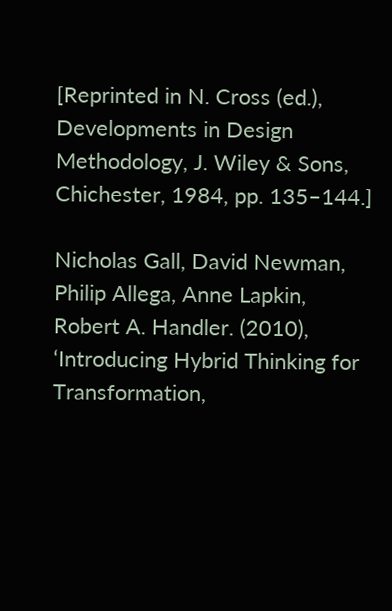[Reprinted in N. Cross (ed.), Developments in Design Methodology, J. Wiley & Sons, Chichester, 1984, pp. 135–144.]

Nicholas Gall, David Newman, Philip Allega, Anne Lapkin, Robert A. Handler. (2010), ‘Introducing Hybrid Thinking for Transformation,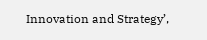Innovation and Strategy’,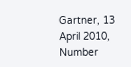Gartner, 13 April 2010, Number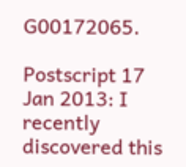G00172065.

Postscript 17 Jan 2013: I recently discovered this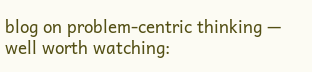blog on problem-centric thinking — well worth watching: